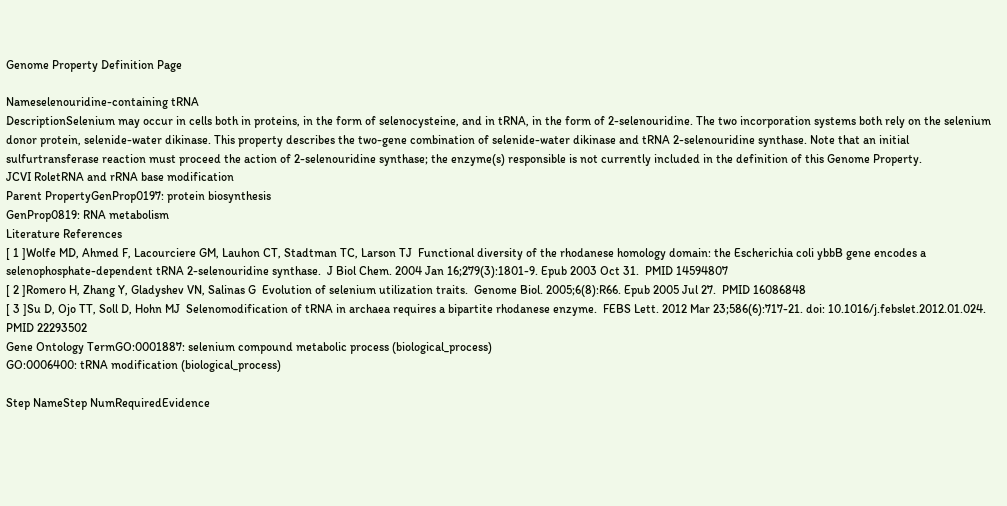Genome Property Definition Page

Nameselenouridine-containing tRNA
DescriptionSelenium may occur in cells both in proteins, in the form of selenocysteine, and in tRNA, in the form of 2-selenouridine. The two incorporation systems both rely on the selenium donor protein, selenide-water dikinase. This property describes the two-gene combination of selenide-water dikinase and tRNA 2-selenouridine synthase. Note that an initial sulfurtransferase reaction must proceed the action of 2-selenouridine synthase; the enzyme(s) responsible is not currently included in the definition of this Genome Property.
JCVI RoletRNA and rRNA base modification
Parent PropertyGenProp0197: protein biosynthesis
GenProp0819: RNA metabolism
Literature References
[ 1 ]Wolfe MD, Ahmed F, Lacourciere GM, Lauhon CT, Stadtman TC, Larson TJ  Functional diversity of the rhodanese homology domain: the Escherichia coli ybbB gene encodes a selenophosphate-dependent tRNA 2-selenouridine synthase.  J Biol Chem. 2004 Jan 16;279(3):1801-9. Epub 2003 Oct 31.  PMID 14594807
[ 2 ]Romero H, Zhang Y, Gladyshev VN, Salinas G  Evolution of selenium utilization traits.  Genome Biol. 2005;6(8):R66. Epub 2005 Jul 27.  PMID 16086848
[ 3 ]Su D, Ojo TT, Soll D, Hohn MJ  Selenomodification of tRNA in archaea requires a bipartite rhodanese enzyme.  FEBS Lett. 2012 Mar 23;586(6):717-21. doi: 10.1016/j.febslet.2012.01.024.  PMID 22293502
Gene Ontology TermGO:0001887: selenium compound metabolic process (biological_process)
GO:0006400: tRNA modification (biological_process)

Step NameStep NumRequiredEvidence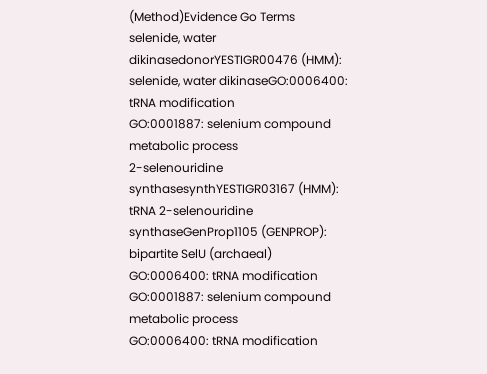(Method)Evidence Go Terms
selenide, water dikinasedonorYESTIGR00476 (HMM): selenide, water dikinaseGO:0006400: tRNA modification
GO:0001887: selenium compound metabolic process
2-selenouridine synthasesynthYESTIGR03167 (HMM): tRNA 2-selenouridine synthaseGenProp1105 (GENPROP): bipartite SelU (archaeal)
GO:0006400: tRNA modification
GO:0001887: selenium compound metabolic process
GO:0006400: tRNA modification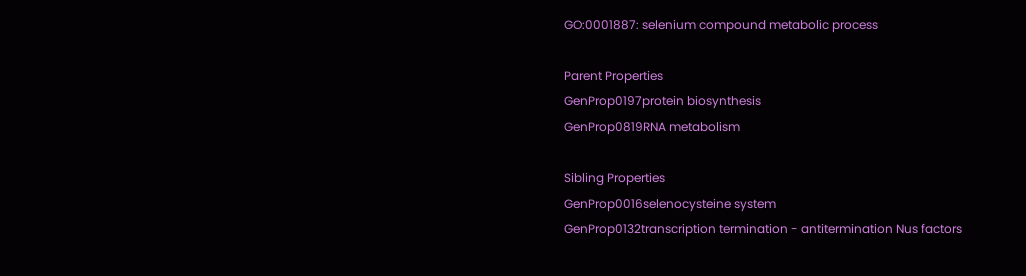GO:0001887: selenium compound metabolic process

Parent Properties
GenProp0197protein biosynthesis
GenProp0819RNA metabolism

Sibling Properties
GenProp0016selenocysteine system
GenProp0132transcription termination - antitermination Nus factors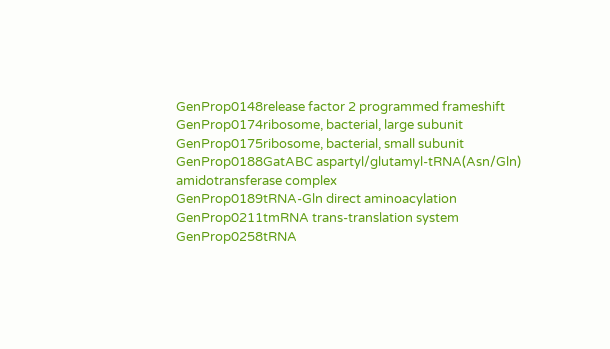GenProp0148release factor 2 programmed frameshift
GenProp0174ribosome, bacterial, large subunit
GenProp0175ribosome, bacterial, small subunit
GenProp0188GatABC aspartyl/glutamyl-tRNA(Asn/Gln) amidotransferase complex
GenProp0189tRNA-Gln direct aminoacylation
GenProp0211tmRNA trans-translation system
GenProp0258tRNA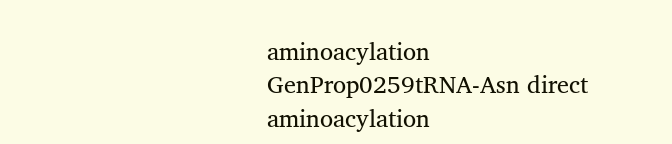aminoacylation
GenProp0259tRNA-Asn direct aminoacylation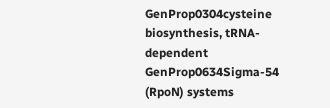GenProp0304cysteine biosynthesis, tRNA-dependent
GenProp0634Sigma-54 (RpoN) systems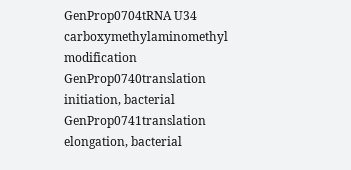GenProp0704tRNA U34 carboxymethylaminomethyl modification
GenProp0740translation initiation, bacterial
GenProp0741translation elongation, bacterial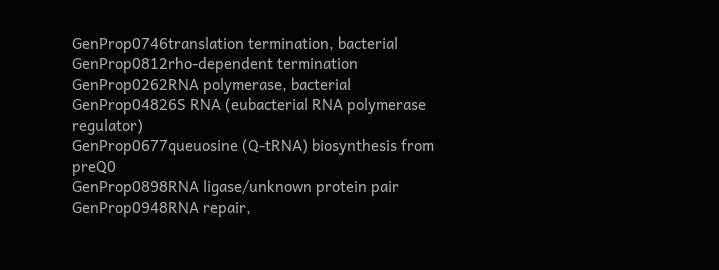GenProp0746translation termination, bacterial
GenProp0812rho-dependent termination
GenProp0262RNA polymerase, bacterial
GenProp04826S RNA (eubacterial RNA polymerase regulator)
GenProp0677queuosine (Q-tRNA) biosynthesis from preQ0
GenProp0898RNA ligase/unknown protein pair
GenProp0948RNA repair,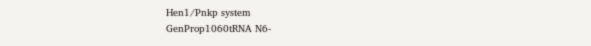Hen1/Pnkp system
GenProp1060tRNA N6-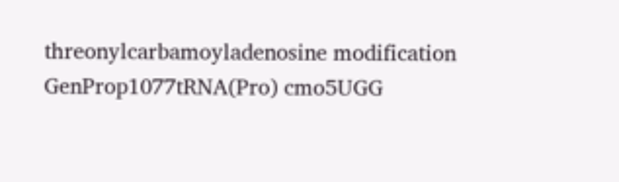threonylcarbamoyladenosine modification
GenProp1077tRNA(Pro) cmo5UGG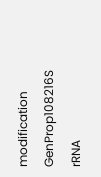modification
GenProp108216S rRNA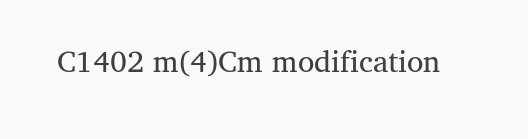C1402 m(4)Cm modification